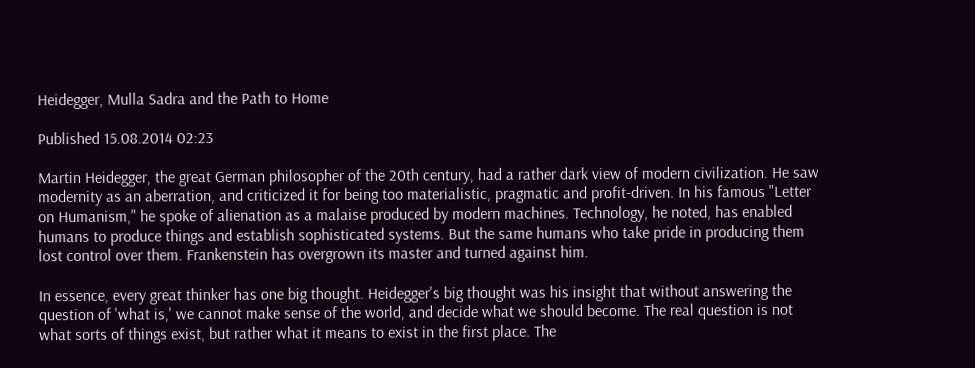Heidegger, Mulla Sadra and the Path to Home

Published 15.08.2014 02:23

Martin Heidegger, the great German philosopher of the 20th century, had a rather dark view of modern civilization. He saw modernity as an aberration, and criticized it for being too materialistic, pragmatic and profit-driven. In his famous "Letter on Humanism," he spoke of alienation as a malaise produced by modern machines. Technology, he noted, has enabled humans to produce things and establish sophisticated systems. But the same humans who take pride in producing them lost control over them. Frankenstein has overgrown its master and turned against him.

In essence, every great thinker has one big thought. Heidegger's big thought was his insight that without answering the question of 'what is,' we cannot make sense of the world, and decide what we should become. The real question is not what sorts of things exist, but rather what it means to exist in the first place. The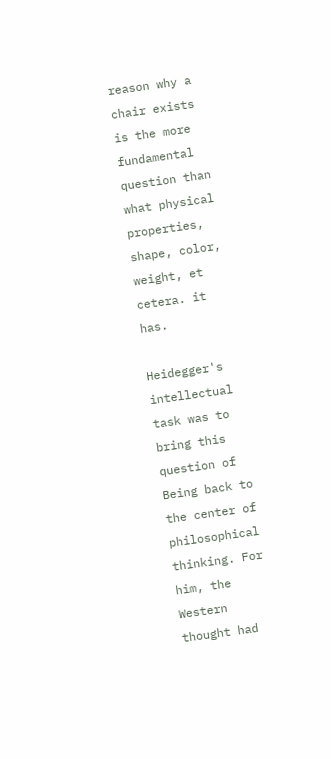reason why a chair exists is the more fundamental question than what physical properties, shape, color, weight, et cetera. it has.

Heidegger's intellectual task was to bring this question of Being back to the center of philosophical thinking. For him, the Western thought had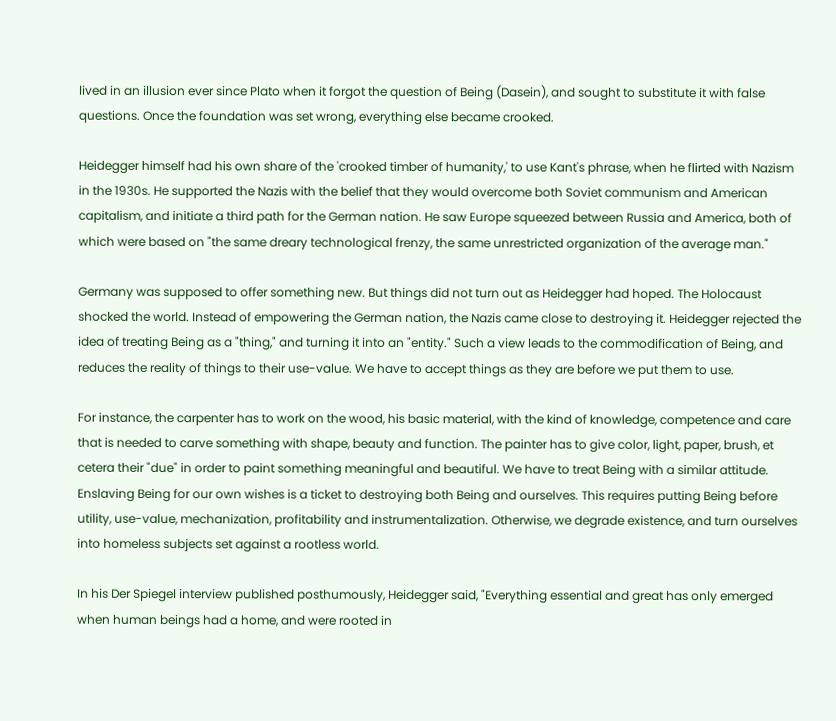lived in an illusion ever since Plato when it forgot the question of Being (Dasein), and sought to substitute it with false questions. Once the foundation was set wrong, everything else became crooked.

Heidegger himself had his own share of the 'crooked timber of humanity,' to use Kant's phrase, when he flirted with Nazism in the 1930s. He supported the Nazis with the belief that they would overcome both Soviet communism and American capitalism, and initiate a third path for the German nation. He saw Europe squeezed between Russia and America, both of which were based on "the same dreary technological frenzy, the same unrestricted organization of the average man."

Germany was supposed to offer something new. But things did not turn out as Heidegger had hoped. The Holocaust shocked the world. Instead of empowering the German nation, the Nazis came close to destroying it. Heidegger rejected the idea of treating Being as a "thing," and turning it into an "entity." Such a view leads to the commodification of Being, and reduces the reality of things to their use-value. We have to accept things as they are before we put them to use.

For instance, the carpenter has to work on the wood, his basic material, with the kind of knowledge, competence and care that is needed to carve something with shape, beauty and function. The painter has to give color, light, paper, brush, et cetera their "due" in order to paint something meaningful and beautiful. We have to treat Being with a similar attitude. Enslaving Being for our own wishes is a ticket to destroying both Being and ourselves. This requires putting Being before utility, use-value, mechanization, profitability and instrumentalization. Otherwise, we degrade existence, and turn ourselves into homeless subjects set against a rootless world.

In his Der Spiegel interview published posthumously, Heidegger said, "Everything essential and great has only emerged when human beings had a home, and were rooted in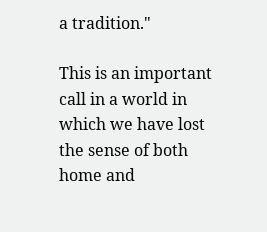a tradition."

This is an important call in a world in which we have lost the sense of both home and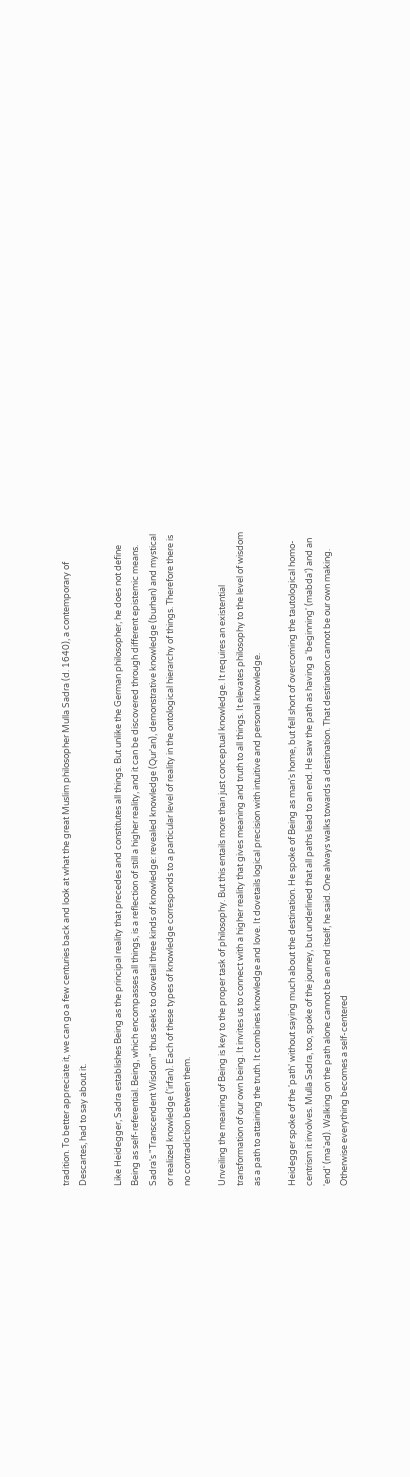tradition. To better appreciate it, we can go a few centuries back and look at what the great Muslim philosopher Mulla Sadra (d. 1640), a contemporary of Descartes, had to say about it.

Like Heidegger, Sadra establishes Being as the principal reality that precedes and constitutes all things. But unlike the German philosopher, he does not define Being as self-referential. Being, which encompasses all things, is a reflection of still a higher reality, and it can be discovered through different epistemic means. Sadra's "Transcendent Wisdom" thus seeks to dovetail three kinds of knowledge: revealed knowledge (Qur'an), demonstrative knowledge (burhan) and mystical or realized knowledge ('irfan). Each of these types of knowledge corresponds to a particular level of reality in the ontological hierarchy of things. Therefore there is no contradiction between them.

Unveiling the meaning of Being is key to the proper task of philosophy. But this entails more than just conceptual knowledge. It requires an existential transformation of our own being. It invites us to connect with a higher reality that gives meaning and truth to all things. It elevates philosophy to the level of wisdom as a path to attaining the truth. It combines knowledge and love. It dovetails logical precision with intuitive and personal knowledge.

Heidegger spoke of the 'path' without saying much about the destination. He spoke of Being as man's home, but fell short of overcoming the tautological homo-centrism it involves. Mulla Sadra, too, spoke of the journey, but underlined that all paths lead to an end. He saw the path as having a 'beginning' (mabda') and an 'end' (ma'ad). Walking on the path alone cannot be an end itself, he said. One always walks towards a destination. That destination cannot be our own making. Otherwise everything becomes a self-centered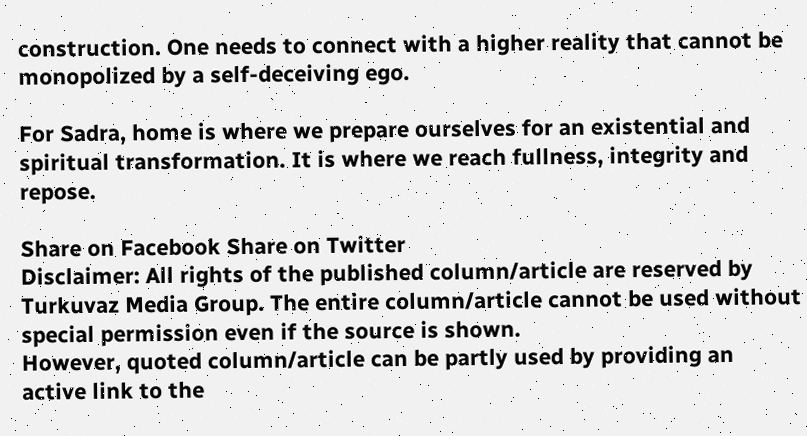construction. One needs to connect with a higher reality that cannot be monopolized by a self-deceiving ego.

For Sadra, home is where we prepare ourselves for an existential and spiritual transformation. It is where we reach fullness, integrity and repose.

Share on Facebook Share on Twitter
Disclaimer: All rights of the published column/article are reserved by Turkuvaz Media Group. The entire column/article cannot be used without special permission even if the source is shown.
However, quoted column/article can be partly used by providing an active link to the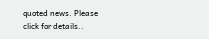quoted news. Please click for details..